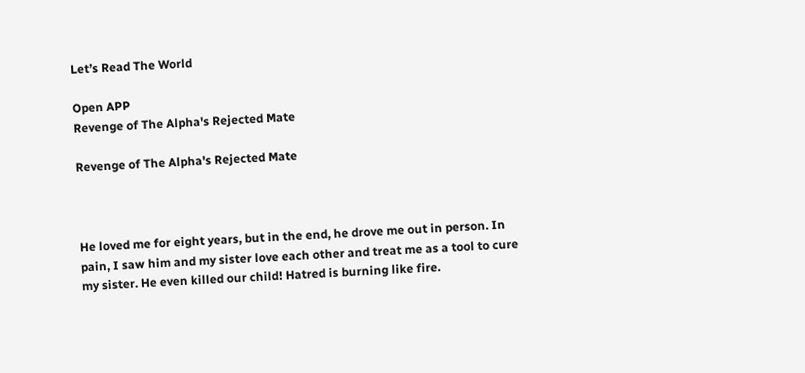Let’s Read The World

Open APP
Revenge of The Alpha's Rejected Mate

Revenge of The Alpha's Rejected Mate



He loved me for eight years, but in the end, he drove me out in person. In pain, I saw him and my sister love each other and treat me as a tool to cure my sister. He even killed our child! Hatred is burning like fire.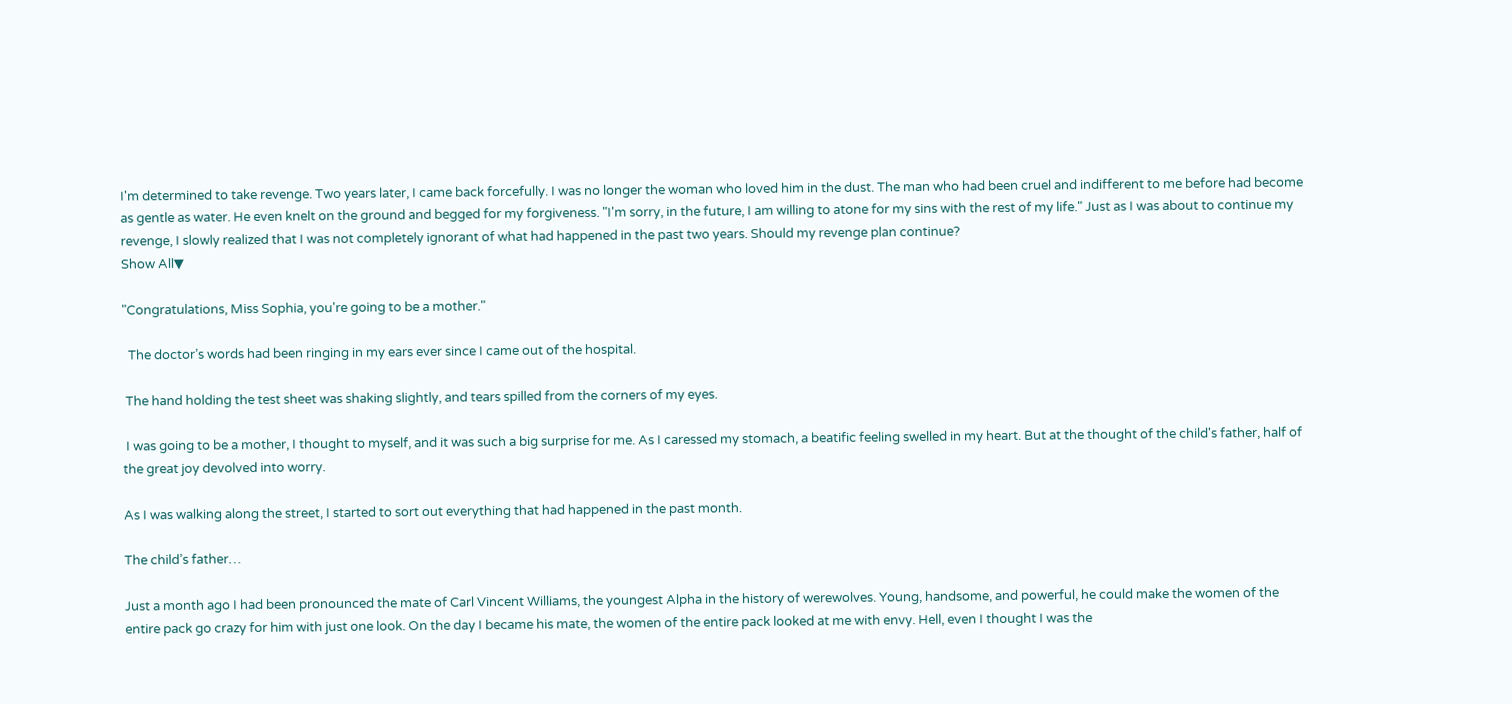I'm determined to take revenge. Two years later, I came back forcefully. I was no longer the woman who loved him in the dust. The man who had been cruel and indifferent to me before had become as gentle as water. He even knelt on the ground and begged for my forgiveness. "I'm sorry, in the future, I am willing to atone for my sins with the rest of my life." Just as I was about to continue my revenge, I slowly realized that I was not completely ignorant of what had happened in the past two years. Should my revenge plan continue?
Show All▼

"Congratulations, Miss Sophia, you're going to be a mother."

  The doctor’s words had been ringing in my ears ever since I came out of the hospital.

 The hand holding the test sheet was shaking slightly, and tears spilled from the corners of my eyes.

 I was going to be a mother, I thought to myself, and it was such a big surprise for me. As I caressed my stomach, a beatific feeling swelled in my heart. But at the thought of the child's father, half of the great joy devolved into worry.

As I was walking along the street, I started to sort out everything that had happened in the past month.

The child’s father…

Just a month ago I had been pronounced the mate of Carl Vincent Williams, the youngest Alpha in the history of werewolves. Young, handsome, and powerful, he could make the women of the entire pack go crazy for him with just one look. On the day I became his mate, the women of the entire pack looked at me with envy. Hell, even I thought I was the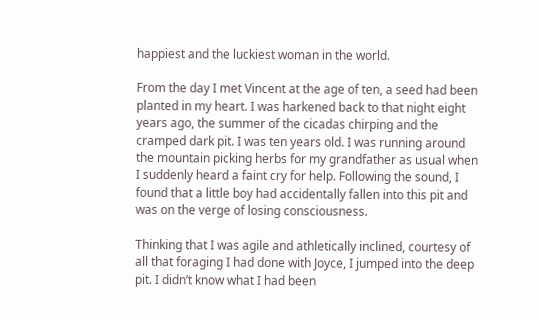happiest and the luckiest woman in the world.

From the day I met Vincent at the age of ten, a seed had been planted in my heart. I was harkened back to that night eight years ago, the summer of the cicadas chirping and the cramped dark pit. I was ten years old. I was running around the mountain picking herbs for my grandfather as usual when I suddenly heard a faint cry for help. Following the sound, I found that a little boy had accidentally fallen into this pit and was on the verge of losing consciousness.

Thinking that I was agile and athletically inclined, courtesy of all that foraging I had done with Joyce, I jumped into the deep pit. I didn’t know what I had been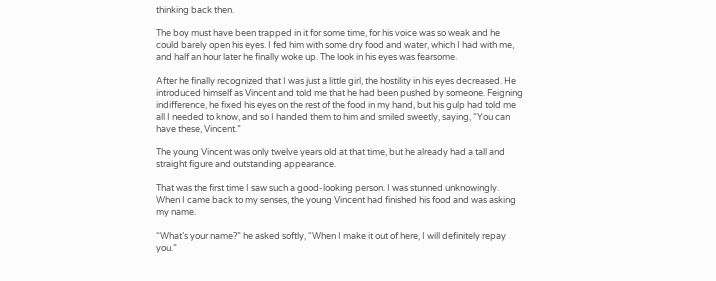thinking back then.

The boy must have been trapped in it for some time, for his voice was so weak and he could barely open his eyes. I fed him with some dry food and water, which I had with me, and half an hour later he finally woke up. The look in his eyes was fearsome.

After he finally recognized that I was just a little girl, the hostility in his eyes decreased. He introduced himself as Vincent and told me that he had been pushed by someone. Feigning indifference, he fixed his eyes on the rest of the food in my hand, but his gulp had told me all I needed to know, and so I handed them to him and smiled sweetly, saying, “You can have these, Vincent.”

The young Vincent was only twelve years old at that time, but he already had a tall and straight figure and outstanding appearance.

That was the first time I saw such a good-looking person. I was stunned unknowingly. When I came back to my senses, the young Vincent had finished his food and was asking my name.

“What’s your name?” he asked softly, “When I make it out of here, I will definitely repay you.”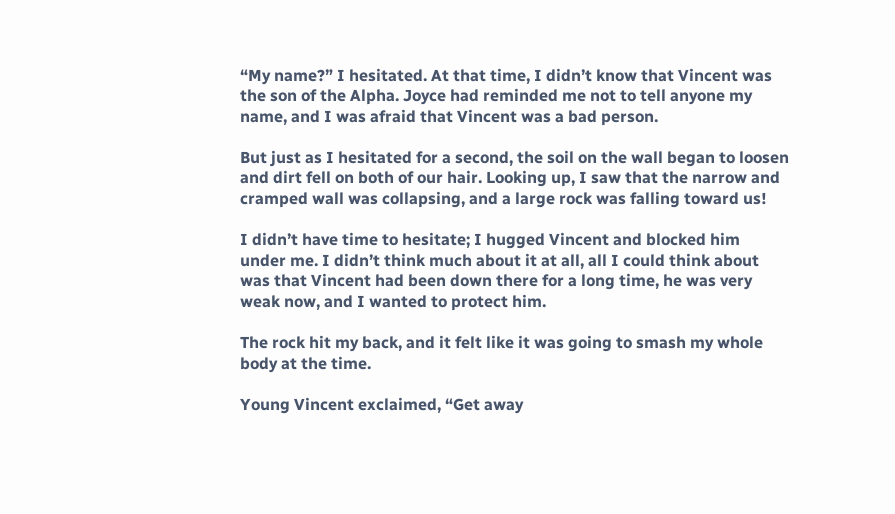“My name?” I hesitated. At that time, I didn’t know that Vincent was the son of the Alpha. Joyce had reminded me not to tell anyone my name, and I was afraid that Vincent was a bad person.

But just as I hesitated for a second, the soil on the wall began to loosen and dirt fell on both of our hair. Looking up, I saw that the narrow and cramped wall was collapsing, and a large rock was falling toward us!

I didn’t have time to hesitate; I hugged Vincent and blocked him under me. I didn’t think much about it at all, all I could think about was that Vincent had been down there for a long time, he was very weak now, and I wanted to protect him.

The rock hit my back, and it felt like it was going to smash my whole body at the time.

Young Vincent exclaimed, “Get away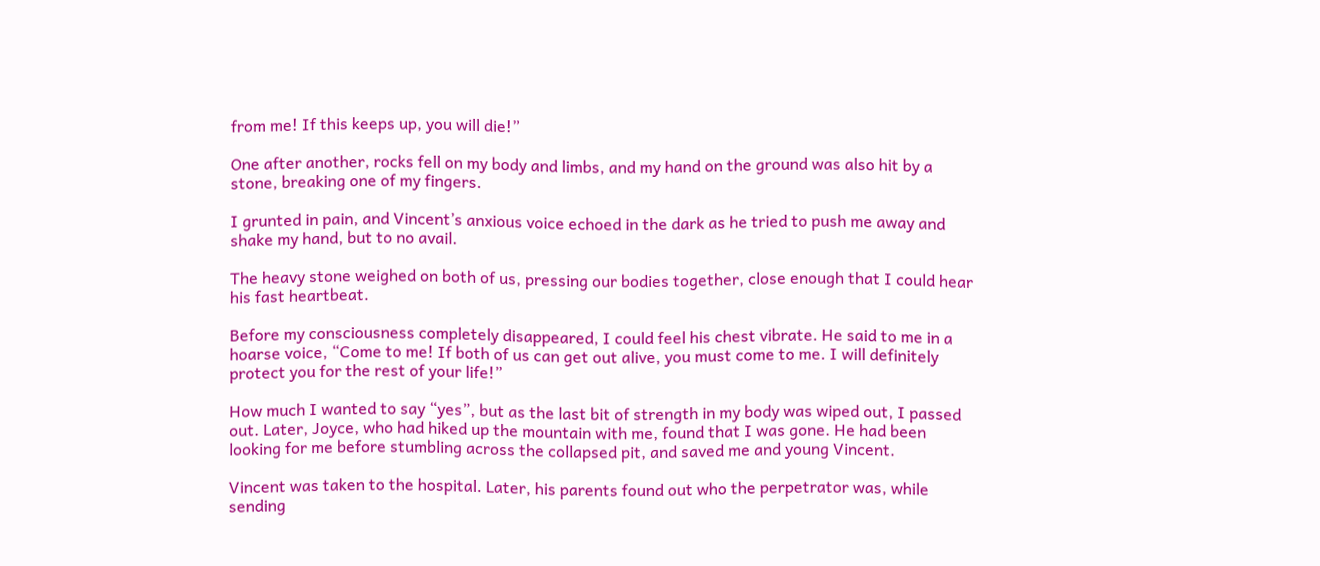from me! If this keeps up, you will die!”

One after another, rocks fell on my body and limbs, and my hand on the ground was also hit by a stone, breaking one of my fingers.

I grunted in pain, and Vincent’s anxious voice echoed in the dark as he tried to push me away and shake my hand, but to no avail.

The heavy stone weighed on both of us, pressing our bodies together, close enough that I could hear his fast heartbeat.

Before my consciousness completely disappeared, I could feel his chest vibrate. He said to me in a hoarse voice, “Come to me! If both of us can get out alive, you must come to me. I will definitely protect you for the rest of your life!”

How much I wanted to say “yes”, but as the last bit of strength in my body was wiped out, I passed out. Later, Joyce, who had hiked up the mountain with me, found that I was gone. He had been looking for me before stumbling across the collapsed pit, and saved me and young Vincent.

Vincent was taken to the hospital. Later, his parents found out who the perpetrator was, while sending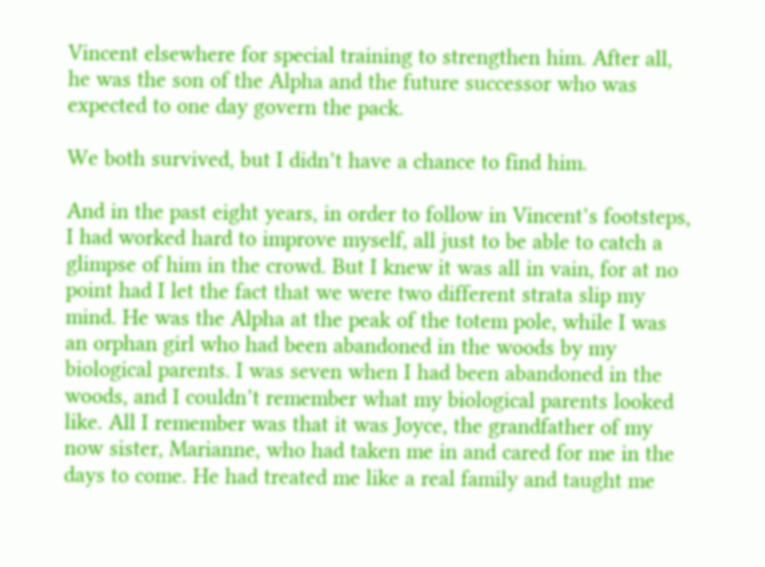Vincent elsewhere for special training to strengthen him. After all, he was the son of the Alpha and the future successor who was expected to one day govern the pack.

We both survived, but I didn’t have a chance to find him.

And in the past eight years, in order to follow in Vincent’s footsteps, I had worked hard to improve myself, all just to be able to catch a glimpse of him in the crowd. But I knew it was all in vain, for at no point had I let the fact that we were two different strata slip my mind. He was the Alpha at the peak of the totem pole, while I was an orphan girl who had been abandoned in the woods by my biological parents. I was seven when I had been abandoned in the woods, and I couldn’t remember what my biological parents looked like. All I remember was that it was Joyce, the grandfather of my now sister, Marianne, who had taken me in and cared for me in the days to come. He had treated me like a real family and taught me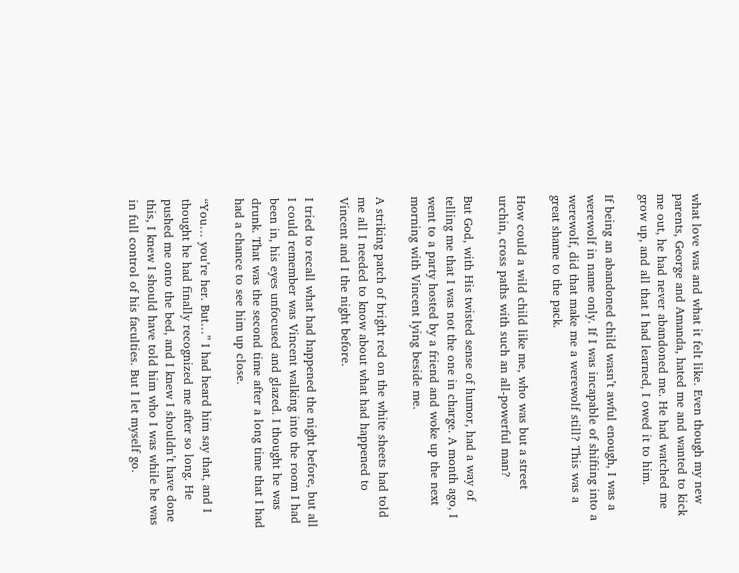what love was and what it felt like. Even though my new parents, George and Amanda, hated me and wanted to kick me out, he had never abandoned me. He had watched me grow up, and all that I had learned, I owed it to him.

If being an abandoned child wasn’t awful enough, I was a werewolf in name only. If I was incapable of shifting into a werewolf, did that make me a werewolf still? This was a great shame to the pack.

How could a wild child like me, who was but a street urchin, cross paths with such an all-powerful man?

But God, with His twisted sense of humor, had a way of telling me that I was not the one in charge. A month ago, I went to a party hosted by a friend and woke up the next morning with Vincent lying beside me.

A striking patch of bright red on the white sheets had told me all I needed to know about what had happened to Vincent and I the night before.

I tried to recall what had happened the night before, but all I could remember was Vincent walking into the room I had been in, his eyes unfocused and glazed. I thought he was drunk. That was the second time after a long time that I had had a chance to see him up close.

“You… you’re her. But…” I had heard him say that, and I thought he had finally recognized me after so long. He pushed me onto the bed, and I knew I shouldn’t have done this, I knew I should have told him who I was while he was in full control of his faculties. But I let myself go.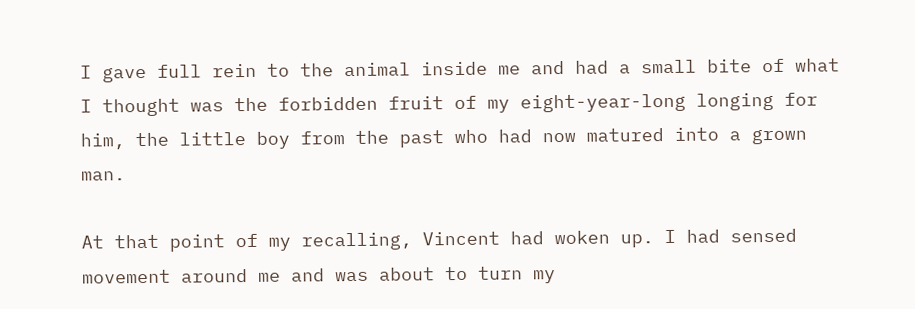I gave full rein to the animal inside me and had a small bite of what I thought was the forbidden fruit of my eight-year-long longing for him, the little boy from the past who had now matured into a grown man.

At that point of my recalling, Vincent had woken up. I had sensed movement around me and was about to turn my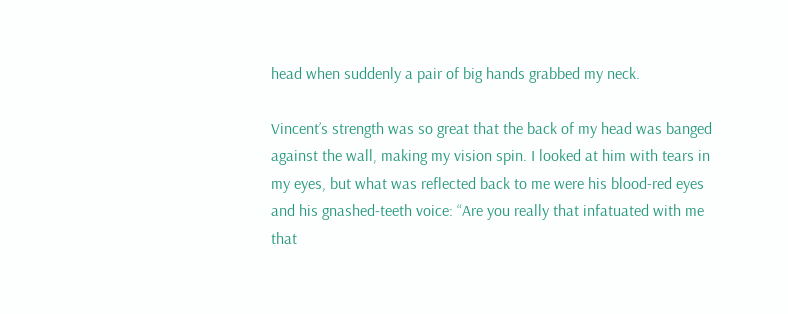head when suddenly a pair of big hands grabbed my neck.

Vincent’s strength was so great that the back of my head was banged against the wall, making my vision spin. I looked at him with tears in my eyes, but what was reflected back to me were his blood-red eyes and his gnashed-teeth voice: “Are you really that infatuated with me that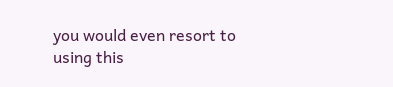you would even resort to using this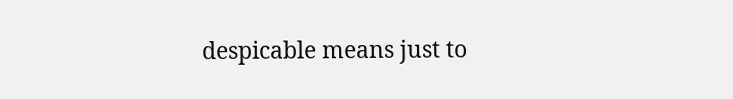despicable means just to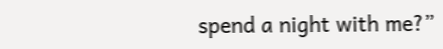spend a night with me?”